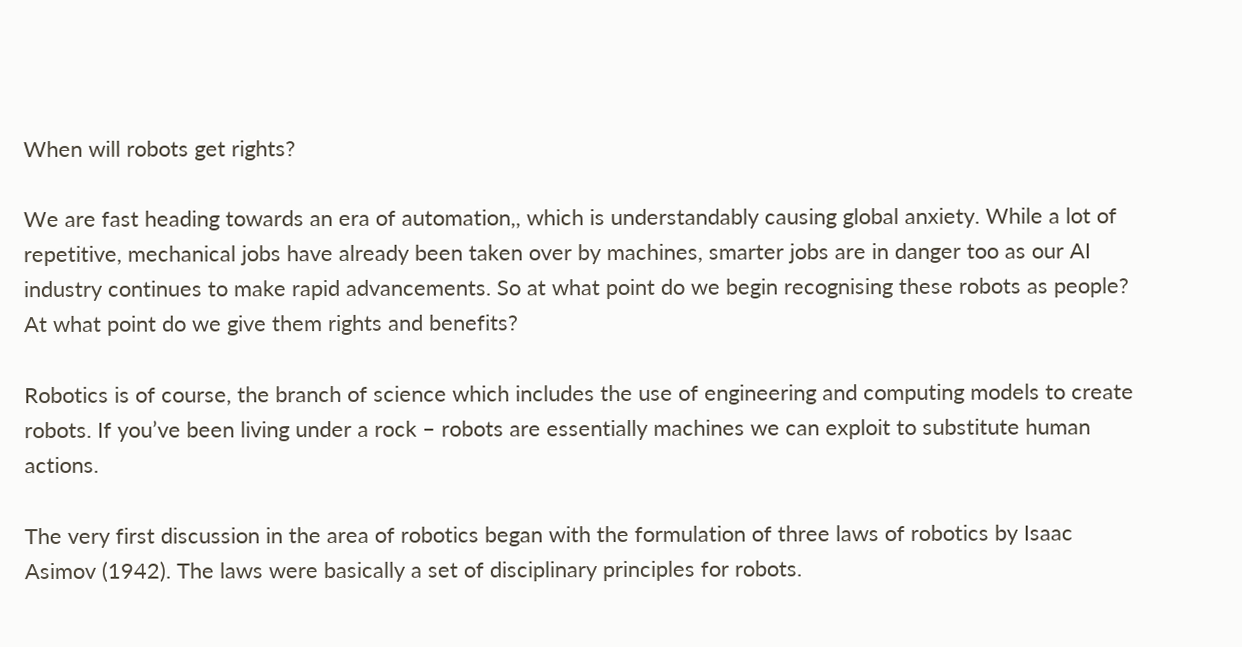When will robots get rights?

We are fast heading towards an era of automation,, which is understandably causing global anxiety. While a lot of repetitive, mechanical jobs have already been taken over by machines, smarter jobs are in danger too as our AI industry continues to make rapid advancements. So at what point do we begin recognising these robots as people? At what point do we give them rights and benefits?

Robotics is of course, the branch of science which includes the use of engineering and computing models to create robots. If you’ve been living under a rock – robots are essentially machines we can exploit to substitute human actions.

The very first discussion in the area of robotics began with the formulation of three laws of robotics by Isaac Asimov (1942). The laws were basically a set of disciplinary principles for robots.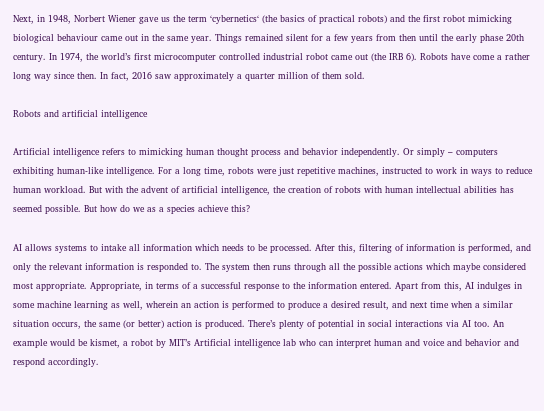Next, in 1948, Norbert Wiener gave us the term ‘cybernetics‘ (the basics of practical robots) and the first robot mimicking biological behaviour came out in the same year. Things remained silent for a few years from then until the early phase 20th century. In 1974, the world’s first microcomputer controlled industrial robot came out (the IRB 6). Robots have come a rather long way since then. In fact, 2016 saw approximately a quarter million of them sold.

Robots and artificial intelligence

Artificial intelligence refers to mimicking human thought process and behavior independently. Or simply – computers exhibiting human-like intelligence. For a long time, robots were just repetitive machines, instructed to work in ways to reduce human workload. But with the advent of artificial intelligence, the creation of robots with human intellectual abilities has seemed possible. But how do we as a species achieve this?

AI allows systems to intake all information which needs to be processed. After this, filtering of information is performed, and only the relevant information is responded to. The system then runs through all the possible actions which maybe considered most appropriate. Appropriate, in terms of a successful response to the information entered. Apart from this, AI indulges in some machine learning as well, wherein an action is performed to produce a desired result, and next time when a similar situation occurs, the same (or better) action is produced. There’s plenty of potential in social interactions via AI too. An example would be kismet, a robot by MIT’s Artificial intelligence lab who can interpret human and voice and behavior and respond accordingly.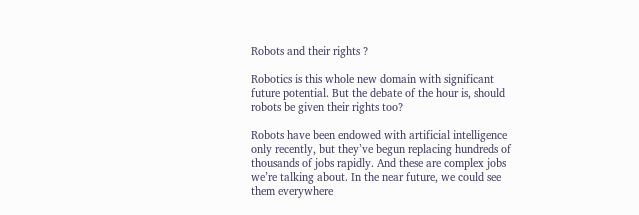Robots and their rights ?

Robotics is this whole new domain with significant future potential. But the debate of the hour is, should robots be given their rights too?

Robots have been endowed with artificial intelligence only recently, but they’ve begun replacing hundreds of thousands of jobs rapidly. And these are complex jobs we’re talking about. In the near future, we could see them everywhere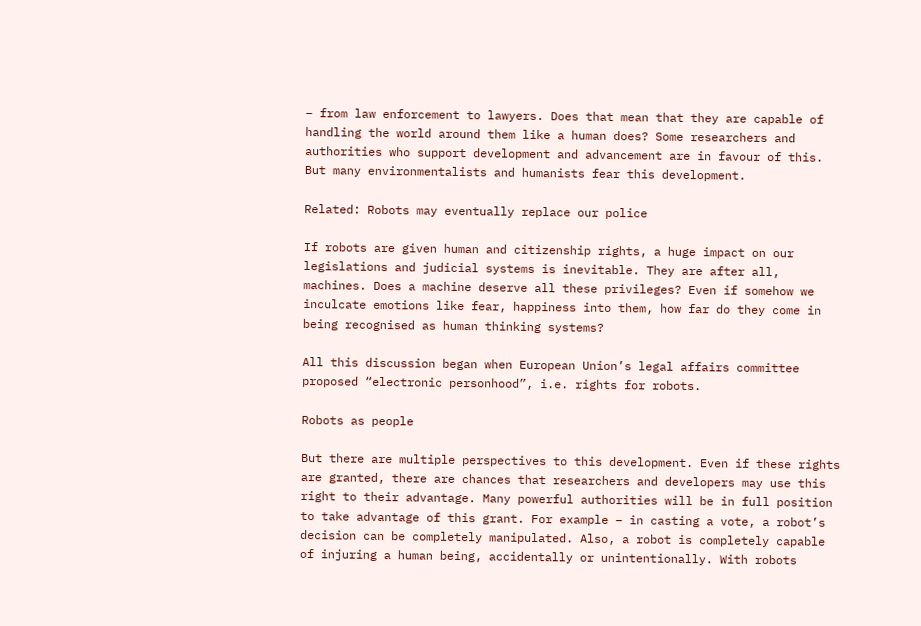– from law enforcement to lawyers. Does that mean that they are capable of handling the world around them like a human does? Some researchers and authorities who support development and advancement are in favour of this. But many environmentalists and humanists fear this development.

Related: Robots may eventually replace our police

If robots are given human and citizenship rights, a huge impact on our legislations and judicial systems is inevitable. They are after all, machines. Does a machine deserve all these privileges? Even if somehow we inculcate emotions like fear, happiness into them, how far do they come in being recognised as human thinking systems?

All this discussion began when European Union’s legal affairs committee proposed “electronic personhood”, i.e. rights for robots.

Robots as people

But there are multiple perspectives to this development. Even if these rights are granted, there are chances that researchers and developers may use this right to their advantage. Many powerful authorities will be in full position to take advantage of this grant. For example – in casting a vote, a robot’s decision can be completely manipulated. Also, a robot is completely capable of injuring a human being, accidentally or unintentionally. With robots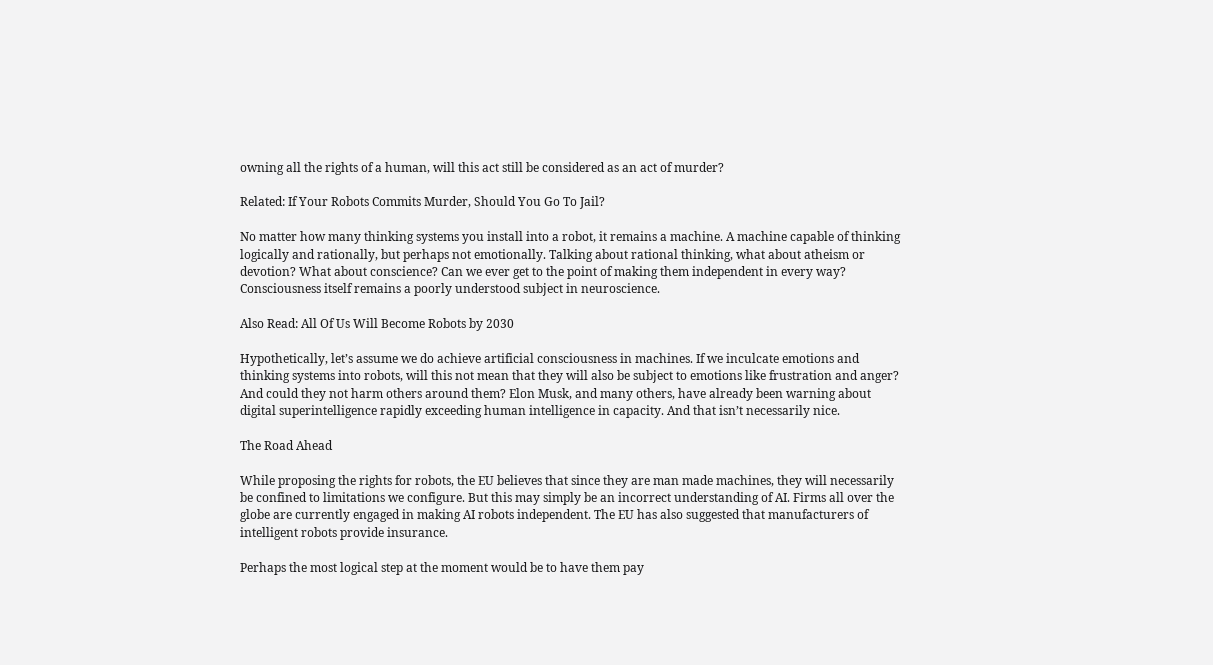owning all the rights of a human, will this act still be considered as an act of murder?

Related: If Your Robots Commits Murder, Should You Go To Jail?

No matter how many thinking systems you install into a robot, it remains a machine. A machine capable of thinking logically and rationally, but perhaps not emotionally. Talking about rational thinking, what about atheism or devotion? What about conscience? Can we ever get to the point of making them independent in every way? Consciousness itself remains a poorly understood subject in neuroscience.

Also Read: All Of Us Will Become Robots by 2030

Hypothetically, let’s assume we do achieve artificial consciousness in machines. If we inculcate emotions and thinking systems into robots, will this not mean that they will also be subject to emotions like frustration and anger? And could they not harm others around them? Elon Musk, and many others, have already been warning about digital superintelligence rapidly exceeding human intelligence in capacity. And that isn’t necessarily nice.

The Road Ahead

While proposing the rights for robots, the EU believes that since they are man made machines, they will necessarily be confined to limitations we configure. But this may simply be an incorrect understanding of AI. Firms all over the globe are currently engaged in making AI robots independent. The EU has also suggested that manufacturers of intelligent robots provide insurance.

Perhaps the most logical step at the moment would be to have them pay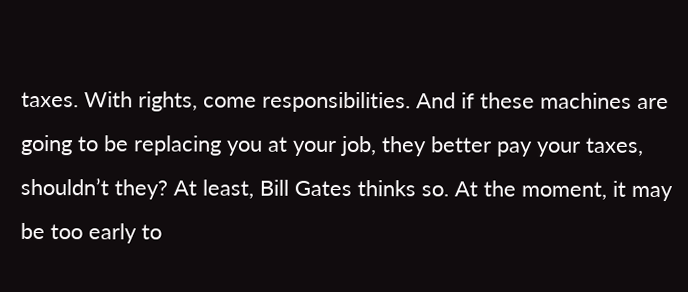taxes. With rights, come responsibilities. And if these machines are going to be replacing you at your job, they better pay your taxes, shouldn’t they? At least, Bill Gates thinks so. At the moment, it may be too early to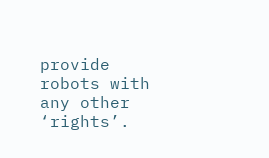provide robots with any other ‘rights’.